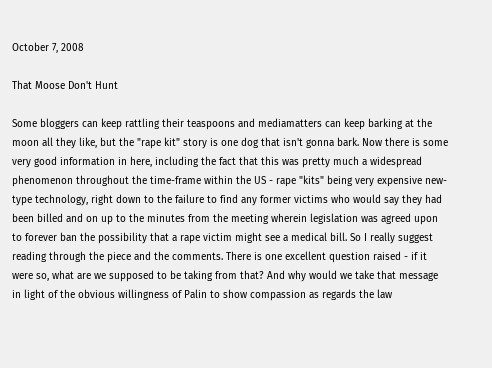October 7, 2008

That Moose Don't Hunt

Some bloggers can keep rattling their teaspoons and mediamatters can keep barking at the moon all they like, but the "rape kit" story is one dog that isn't gonna bark. Now there is some very good information in here, including the fact that this was pretty much a widespread phenomenon throughout the time-frame within the US - rape "kits" being very expensive new-type technology, right down to the failure to find any former victims who would say they had been billed and on up to the minutes from the meeting wherein legislation was agreed upon to forever ban the possibility that a rape victim might see a medical bill. So I really suggest reading through the piece and the comments. There is one excellent question raised - if it were so, what are we supposed to be taking from that? And why would we take that message in light of the obvious willingness of Palin to show compassion as regards the law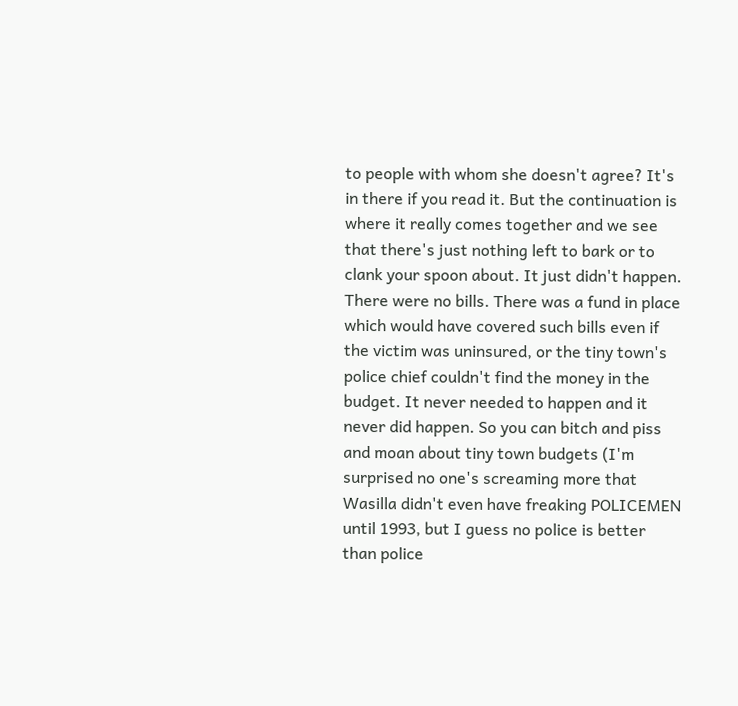to people with whom she doesn't agree? It's in there if you read it. But the continuation is where it really comes together and we see that there's just nothing left to bark or to clank your spoon about. It just didn't happen. There were no bills. There was a fund in place which would have covered such bills even if the victim was uninsured, or the tiny town's police chief couldn't find the money in the budget. It never needed to happen and it never did happen. So you can bitch and piss and moan about tiny town budgets (I'm surprised no one's screaming more that Wasilla didn't even have freaking POLICEMEN until 1993, but I guess no police is better than police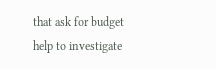that ask for budget help to investigate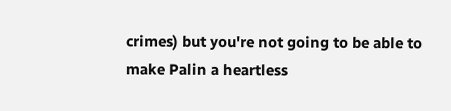crimes) but you're not going to be able to make Palin a heartless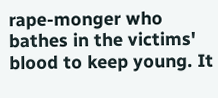rape-monger who bathes in the victims' blood to keep young. It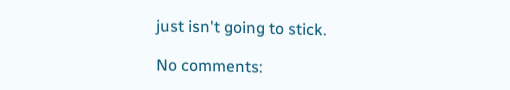just isn't going to stick.

No comments: